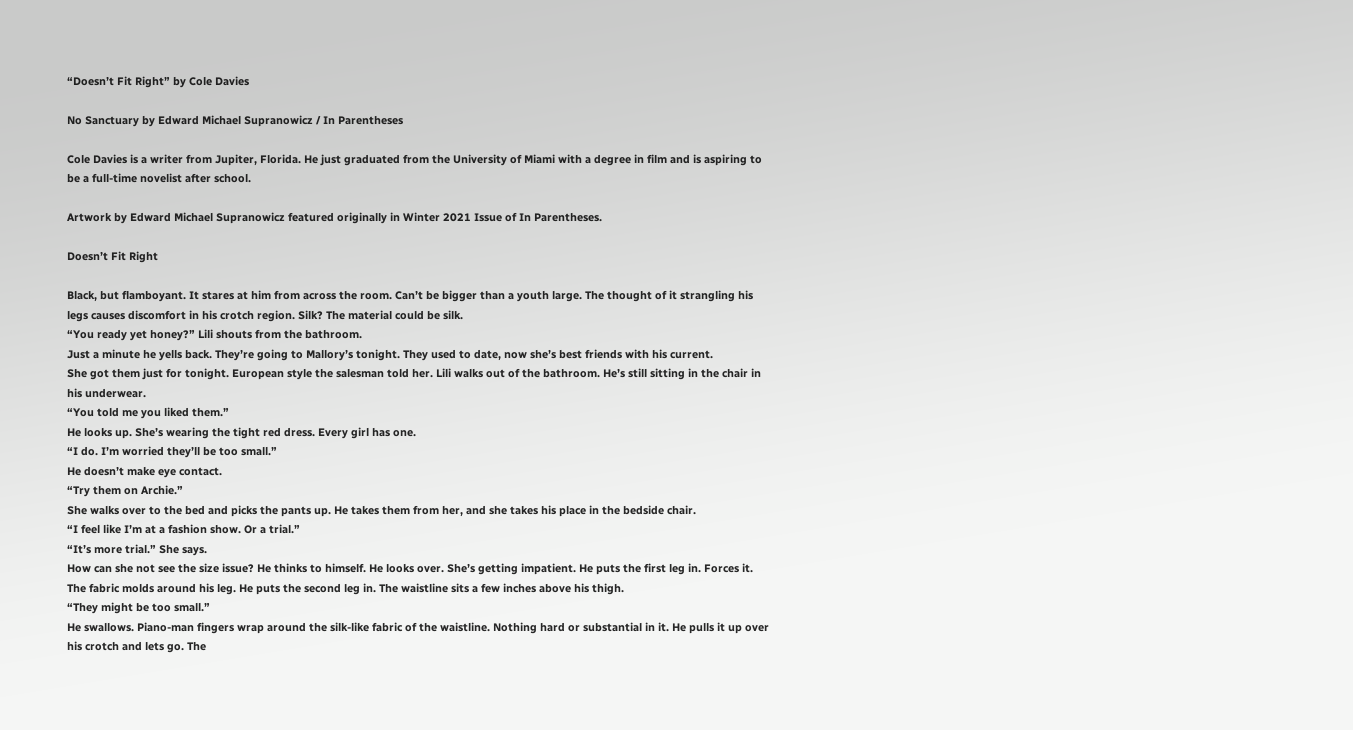“Doesn’t Fit Right” by Cole Davies

No Sanctuary by Edward Michael Supranowicz / In Parentheses

Cole Davies is a writer from Jupiter, Florida. He just graduated from the University of Miami with a degree in film and is aspiring to be a full-time novelist after school.

Artwork by Edward Michael Supranowicz featured originally in Winter 2021 Issue of In Parentheses.

Doesn’t Fit Right

Black, but flamboyant. It stares at him from across the room. Can’t be bigger than a youth large. The thought of it strangling his legs causes discomfort in his crotch region. Silk? The material could be silk.
“You ready yet honey?” Lili shouts from the bathroom.
Just a minute he yells back. They’re going to Mallory’s tonight. They used to date, now she’s best friends with his current.
She got them just for tonight. European style the salesman told her. Lili walks out of the bathroom. He’s still sitting in the chair in his underwear.
“You told me you liked them.”
He looks up. She’s wearing the tight red dress. Every girl has one.
“I do. I’m worried they’ll be too small.”
He doesn’t make eye contact.
“Try them on Archie.”
She walks over to the bed and picks the pants up. He takes them from her, and she takes his place in the bedside chair.
“I feel like I’m at a fashion show. Or a trial.”
“It’s more trial.” She says.
How can she not see the size issue? He thinks to himself. He looks over. She’s getting impatient. He puts the first leg in. Forces it. The fabric molds around his leg. He puts the second leg in. The waistline sits a few inches above his thigh.
“They might be too small.”
He swallows. Piano-man fingers wrap around the silk-like fabric of the waistline. Nothing hard or substantial in it. He pulls it up over his crotch and lets go. The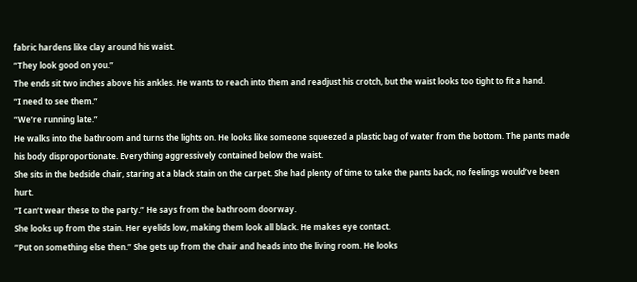fabric hardens like clay around his waist.
“They look good on you.”
The ends sit two inches above his ankles. He wants to reach into them and readjust his crotch, but the waist looks too tight to fit a hand.
“I need to see them.”
“We’re running late.”
He walks into the bathroom and turns the lights on. He looks like someone squeezed a plastic bag of water from the bottom. The pants made his body disproportionate. Everything aggressively contained below the waist.
She sits in the bedside chair, staring at a black stain on the carpet. She had plenty of time to take the pants back, no feelings would’ve been hurt.
“I can’t wear these to the party.” He says from the bathroom doorway.
She looks up from the stain. Her eyelids low, making them look all black. He makes eye contact.
“Put on something else then.” She gets up from the chair and heads into the living room. He looks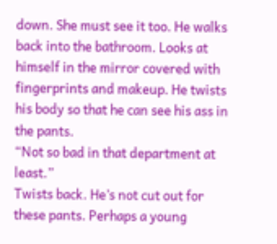down. She must see it too. He walks back into the bathroom. Looks at himself in the mirror covered with fingerprints and makeup. He twists his body so that he can see his ass in the pants.
“Not so bad in that department at least.”
Twists back. He’s not cut out for these pants. Perhaps a young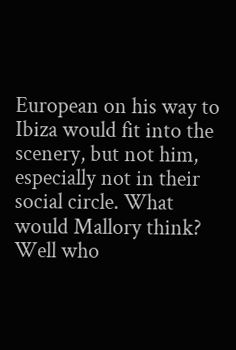European on his way to Ibiza would fit into the scenery, but not him, especially not in their social circle. What would Mallory think? Well who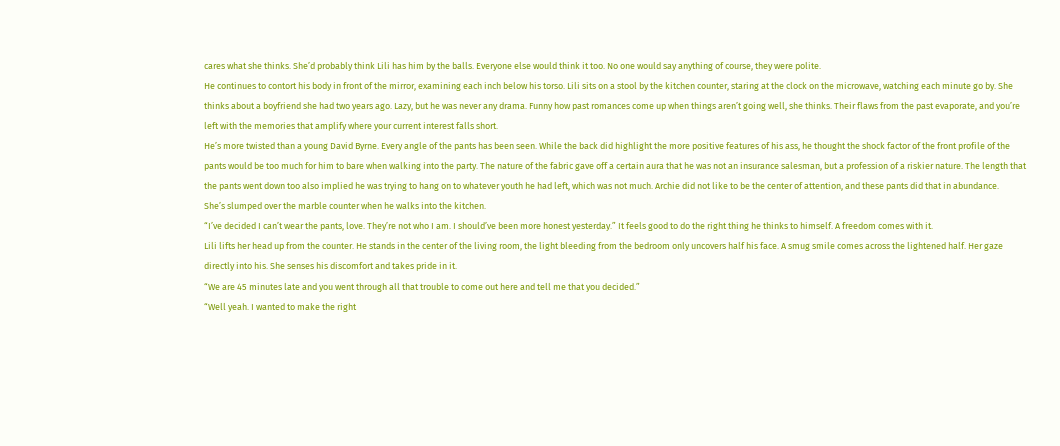cares what she thinks. She’d probably think Lili has him by the balls. Everyone else would think it too. No one would say anything of course, they were polite.
He continues to contort his body in front of the mirror, examining each inch below his torso. Lili sits on a stool by the kitchen counter, staring at the clock on the microwave, watching each minute go by. She thinks about a boyfriend she had two years ago. Lazy, but he was never any drama. Funny how past romances come up when things aren’t going well, she thinks. Their flaws from the past evaporate, and you’re left with the memories that amplify where your current interest falls short.
He’s more twisted than a young David Byrne. Every angle of the pants has been seen. While the back did highlight the more positive features of his ass, he thought the shock factor of the front profile of the pants would be too much for him to bare when walking into the party. The nature of the fabric gave off a certain aura that he was not an insurance salesman, but a profession of a riskier nature. The length that the pants went down too also implied he was trying to hang on to whatever youth he had left, which was not much. Archie did not like to be the center of attention, and these pants did that in abundance.
She’s slumped over the marble counter when he walks into the kitchen.
“I’ve decided I can’t wear the pants, love. They’re not who I am. I should’ve been more honest yesterday.” It feels good to do the right thing he thinks to himself. A freedom comes with it.
Lili lifts her head up from the counter. He stands in the center of the living room, the light bleeding from the bedroom only uncovers half his face. A smug smile comes across the lightened half. Her gaze directly into his. She senses his discomfort and takes pride in it.
“We are 45 minutes late and you went through all that trouble to come out here and tell me that you decided.”
“Well yeah. I wanted to make the right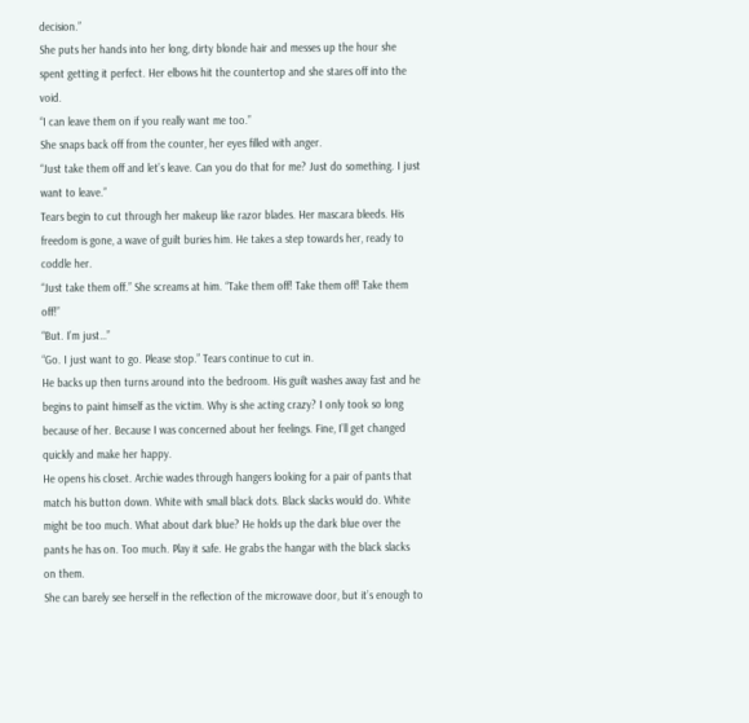decision.”
She puts her hands into her long, dirty blonde hair and messes up the hour she spent getting it perfect. Her elbows hit the countertop and she stares off into the void.
“I can leave them on if you really want me too.”
She snaps back off from the counter, her eyes filled with anger.
“Just take them off and let’s leave. Can you do that for me? Just do something. I just want to leave.”
Tears begin to cut through her makeup like razor blades. Her mascara bleeds. His freedom is gone, a wave of guilt buries him. He takes a step towards her, ready to coddle her.
“Just take them off.” She screams at him. “Take them off! Take them off! Take them off!”
“But. I’m just…”
“Go. I just want to go. Please stop.” Tears continue to cut in.
He backs up then turns around into the bedroom. His guilt washes away fast and he begins to paint himself as the victim. Why is she acting crazy? I only took so long because of her. Because I was concerned about her feelings. Fine, I’ll get changed quickly and make her happy.
He opens his closet. Archie wades through hangers looking for a pair of pants that match his button down. White with small black dots. Black slacks would do. White might be too much. What about dark blue? He holds up the dark blue over the pants he has on. Too much. Play it safe. He grabs the hangar with the black slacks on them.
She can barely see herself in the reflection of the microwave door, but it’s enough to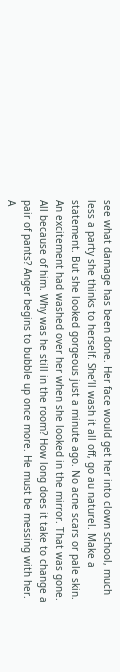see what damage has been done. Her face would get her into clown school, much less a party she thinks to herself. She’ll wash it all off, go au naturel. Make a statement. But she looked gorgeous just a minute ago. No acne scars or pale skin. An excitement had washed over her when she looked in the mirror. That was gone. All because of him. Why was he still in the room? How long does it take to change a pair of pants? Anger begins to bubble up once more. He must be messing with her. A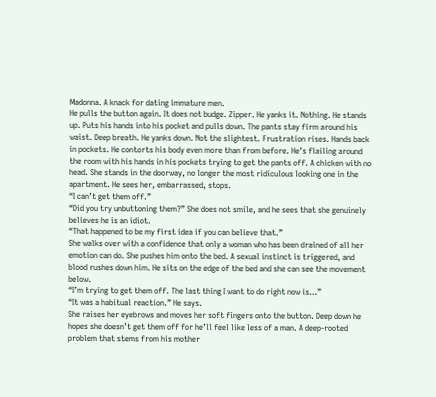Madonna. A knack for dating immature men.
He pulls the button again. It does not budge. Zipper. He yanks it. Nothing. He stands up. Puts his hands into his pocket and pulls down. The pants stay firm around his waist. Deep breath. He yanks down. Not the slightest. Frustration rises. Hands back in pockets. He contorts his body even more than from before. He’s flailing around the room with his hands in his pockets trying to get the pants off. A chicken with no head. She stands in the doorway, no longer the most ridiculous looking one in the apartment. He sees her, embarrassed, stops.
“I can’t get them off.”
“Did you try unbuttoning them?” She does not smile, and he sees that she genuinely believes he is an idiot.
“That happened to be my first idea if you can believe that.”
She walks over with a confidence that only a woman who has been drained of all her emotion can do. She pushes him onto the bed. A sexual instinct is triggered, and blood rushes down him. He sits on the edge of the bed and she can see the movement below.
“I’m trying to get them off. The last thing I want to do right now is…”
“It was a habitual reaction.” He says.
She raises her eyebrows and moves her soft fingers onto the button. Deep down he hopes she doesn’t get them off for he’ll feel like less of a man. A deep-rooted problem that stems from his mother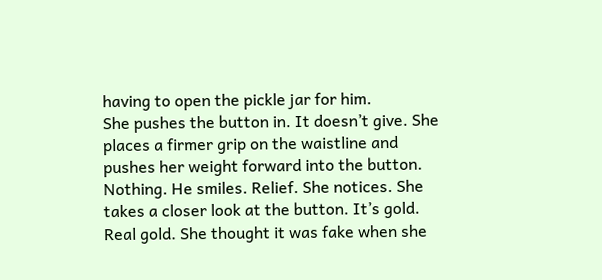having to open the pickle jar for him.
She pushes the button in. It doesn’t give. She places a firmer grip on the waistline and pushes her weight forward into the button. Nothing. He smiles. Relief. She notices. She takes a closer look at the button. It’s gold. Real gold. She thought it was fake when she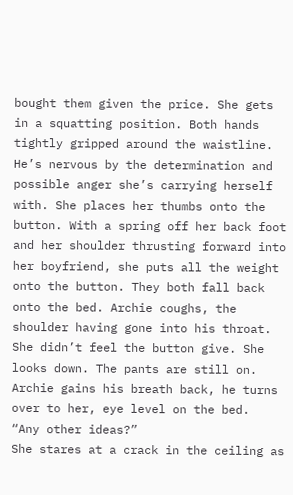bought them given the price. She gets in a squatting position. Both hands tightly gripped around the waistline. He’s nervous by the determination and possible anger she’s carrying herself with. She places her thumbs onto the button. With a spring off her back foot and her shoulder thrusting forward into her boyfriend, she puts all the weight onto the button. They both fall back onto the bed. Archie coughs, the shoulder having gone into his throat. She didn’t feel the button give. She looks down. The pants are still on.
Archie gains his breath back, he turns over to her, eye level on the bed.
“Any other ideas?”
She stares at a crack in the ceiling as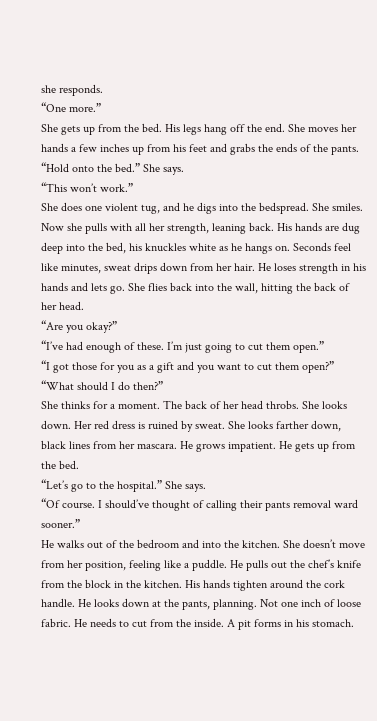she responds.
“One more.”
She gets up from the bed. His legs hang off the end. She moves her hands a few inches up from his feet and grabs the ends of the pants.
“Hold onto the bed.” She says.
“This won’t work.”
She does one violent tug, and he digs into the bedspread. She smiles. Now she pulls with all her strength, leaning back. His hands are dug deep into the bed, his knuckles white as he hangs on. Seconds feel like minutes, sweat drips down from her hair. He loses strength in his hands and lets go. She flies back into the wall, hitting the back of her head.
“Are you okay?”
“I’ve had enough of these. I’m just going to cut them open.”
“I got those for you as a gift and you want to cut them open?”
“What should I do then?”
She thinks for a moment. The back of her head throbs. She looks down. Her red dress is ruined by sweat. She looks farther down, black lines from her mascara. He grows impatient. He gets up from the bed.
“Let’s go to the hospital.” She says.
“Of course. I should’ve thought of calling their pants removal ward sooner.”
He walks out of the bedroom and into the kitchen. She doesn’t move from her position, feeling like a puddle. He pulls out the chef’s knife from the block in the kitchen. His hands tighten around the cork handle. He looks down at the pants, planning. Not one inch of loose fabric. He needs to cut from the inside. A pit forms in his stomach.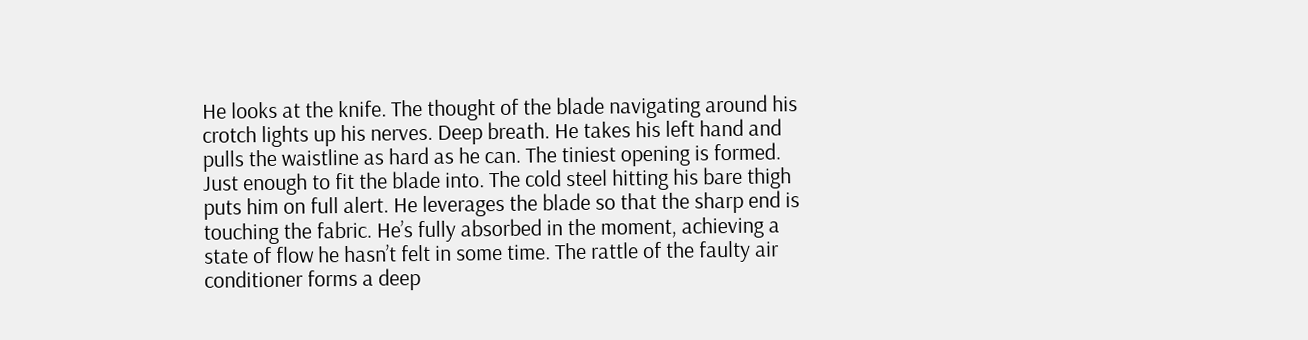He looks at the knife. The thought of the blade navigating around his crotch lights up his nerves. Deep breath. He takes his left hand and pulls the waistline as hard as he can. The tiniest opening is formed. Just enough to fit the blade into. The cold steel hitting his bare thigh puts him on full alert. He leverages the blade so that the sharp end is touching the fabric. He’s fully absorbed in the moment, achieving a state of flow he hasn’t felt in some time. The rattle of the faulty air conditioner forms a deep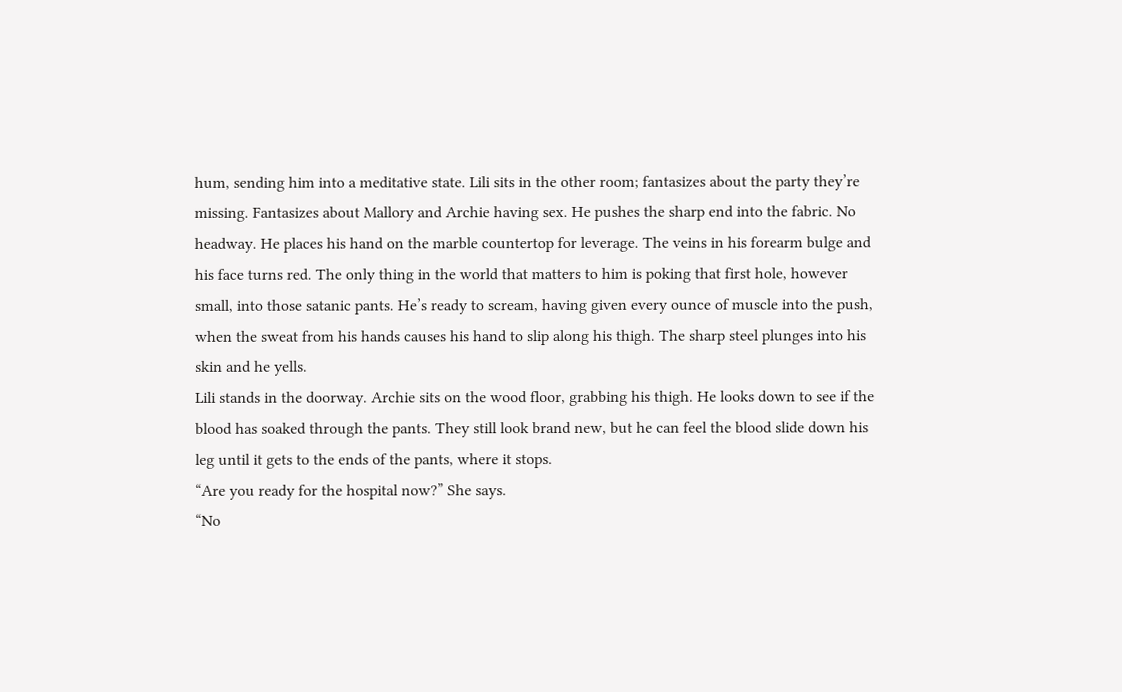hum, sending him into a meditative state. Lili sits in the other room; fantasizes about the party they’re missing. Fantasizes about Mallory and Archie having sex. He pushes the sharp end into the fabric. No headway. He places his hand on the marble countertop for leverage. The veins in his forearm bulge and his face turns red. The only thing in the world that matters to him is poking that first hole, however small, into those satanic pants. He’s ready to scream, having given every ounce of muscle into the push, when the sweat from his hands causes his hand to slip along his thigh. The sharp steel plunges into his skin and he yells.
Lili stands in the doorway. Archie sits on the wood floor, grabbing his thigh. He looks down to see if the blood has soaked through the pants. They still look brand new, but he can feel the blood slide down his leg until it gets to the ends of the pants, where it stops.
“Are you ready for the hospital now?” She says.
“No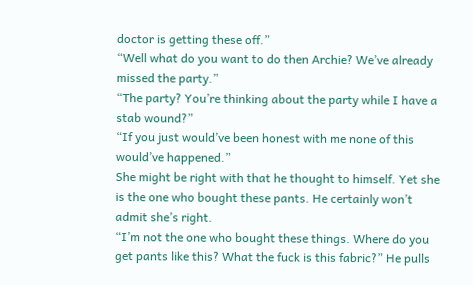doctor is getting these off.”
“Well what do you want to do then Archie? We’ve already missed the party.”
“The party? You’re thinking about the party while I have a stab wound?”
“If you just would’ve been honest with me none of this would’ve happened.”
She might be right with that he thought to himself. Yet she is the one who bought these pants. He certainly won’t admit she’s right.
“I’m not the one who bought these things. Where do you get pants like this? What the fuck is this fabric?” He pulls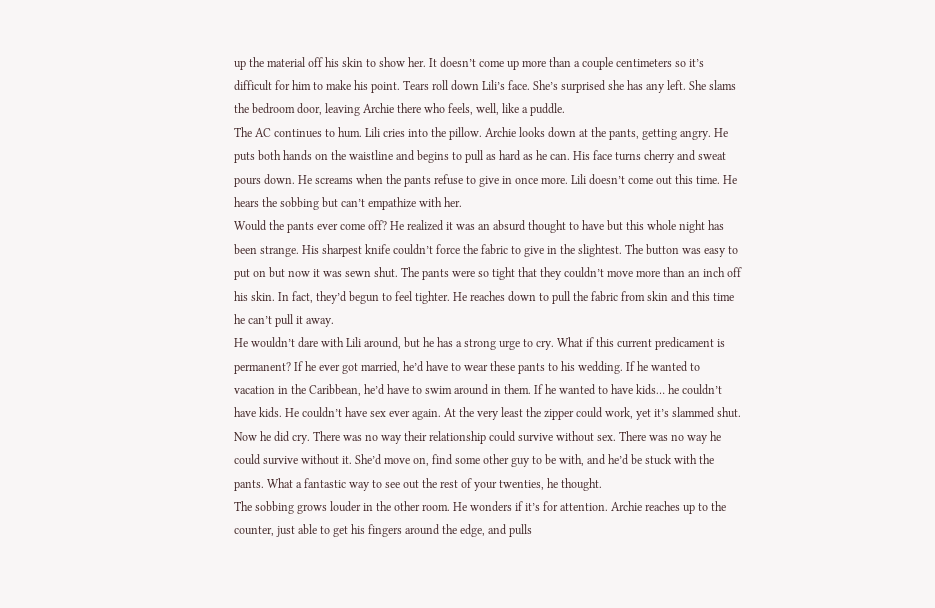up the material off his skin to show her. It doesn’t come up more than a couple centimeters so it’s difficult for him to make his point. Tears roll down Lili’s face. She’s surprised she has any left. She slams the bedroom door, leaving Archie there who feels, well, like a puddle.
The AC continues to hum. Lili cries into the pillow. Archie looks down at the pants, getting angry. He puts both hands on the waistline and begins to pull as hard as he can. His face turns cherry and sweat pours down. He screams when the pants refuse to give in once more. Lili doesn’t come out this time. He hears the sobbing but can’t empathize with her.
Would the pants ever come off? He realized it was an absurd thought to have but this whole night has been strange. His sharpest knife couldn’t force the fabric to give in the slightest. The button was easy to put on but now it was sewn shut. The pants were so tight that they couldn’t move more than an inch off his skin. In fact, they’d begun to feel tighter. He reaches down to pull the fabric from skin and this time he can’t pull it away.
He wouldn’t dare with Lili around, but he has a strong urge to cry. What if this current predicament is permanent? If he ever got married, he’d have to wear these pants to his wedding. If he wanted to vacation in the Caribbean, he’d have to swim around in them. If he wanted to have kids… he couldn’t have kids. He couldn’t have sex ever again. At the very least the zipper could work, yet it’s slammed shut. Now he did cry. There was no way their relationship could survive without sex. There was no way he could survive without it. She’d move on, find some other guy to be with, and he’d be stuck with the pants. What a fantastic way to see out the rest of your twenties, he thought.
The sobbing grows louder in the other room. He wonders if it’s for attention. Archie reaches up to the counter, just able to get his fingers around the edge, and pulls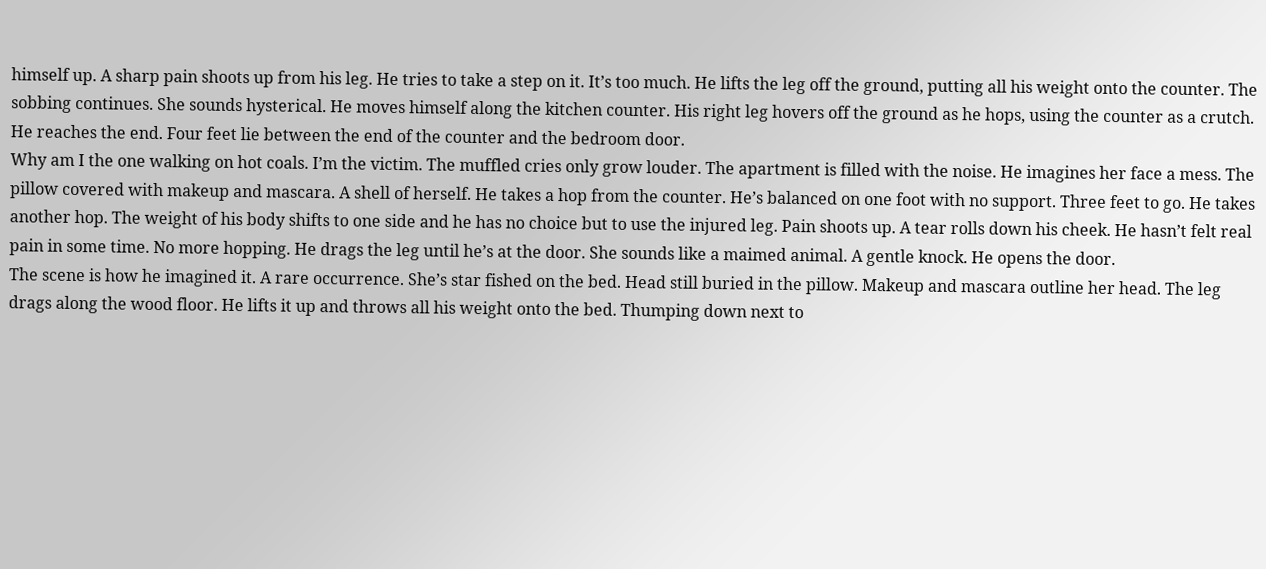himself up. A sharp pain shoots up from his leg. He tries to take a step on it. It’s too much. He lifts the leg off the ground, putting all his weight onto the counter. The sobbing continues. She sounds hysterical. He moves himself along the kitchen counter. His right leg hovers off the ground as he hops, using the counter as a crutch. He reaches the end. Four feet lie between the end of the counter and the bedroom door.
Why am I the one walking on hot coals. I’m the victim. The muffled cries only grow louder. The apartment is filled with the noise. He imagines her face a mess. The pillow covered with makeup and mascara. A shell of herself. He takes a hop from the counter. He’s balanced on one foot with no support. Three feet to go. He takes another hop. The weight of his body shifts to one side and he has no choice but to use the injured leg. Pain shoots up. A tear rolls down his cheek. He hasn’t felt real pain in some time. No more hopping. He drags the leg until he’s at the door. She sounds like a maimed animal. A gentle knock. He opens the door.
The scene is how he imagined it. A rare occurrence. She’s star fished on the bed. Head still buried in the pillow. Makeup and mascara outline her head. The leg drags along the wood floor. He lifts it up and throws all his weight onto the bed. Thumping down next to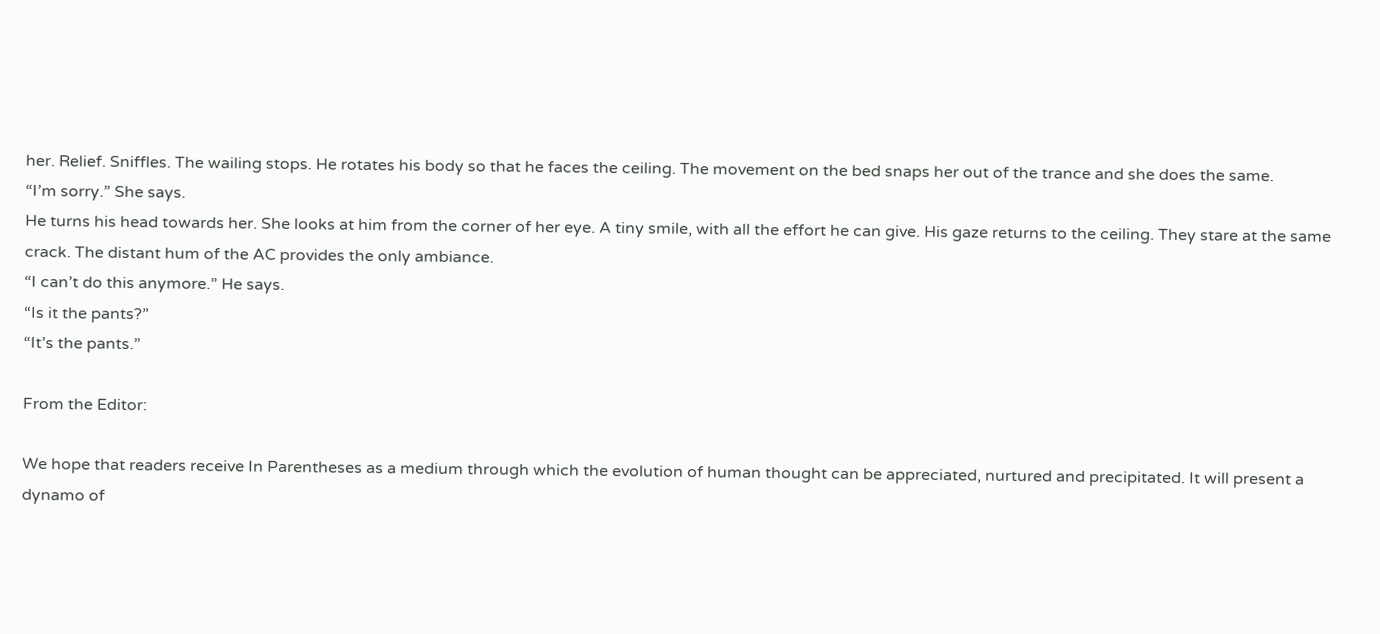her. Relief. Sniffles. The wailing stops. He rotates his body so that he faces the ceiling. The movement on the bed snaps her out of the trance and she does the same.
“I’m sorry.” She says.
He turns his head towards her. She looks at him from the corner of her eye. A tiny smile, with all the effort he can give. His gaze returns to the ceiling. They stare at the same crack. The distant hum of the AC provides the only ambiance.
“I can’t do this anymore.” He says.
“Is it the pants?”
“It’s the pants.”

From the Editor:

We hope that readers receive In Parentheses as a medium through which the evolution of human thought can be appreciated, nurtured and precipitated. It will present a dynamo of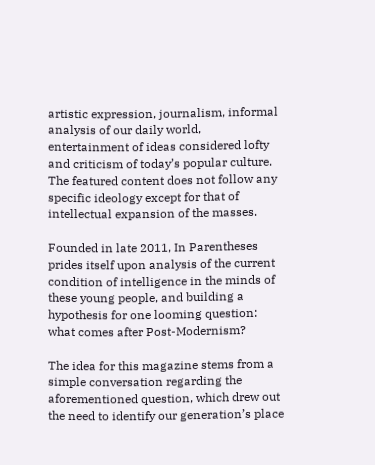artistic expression, journalism, informal analysis of our daily world, entertainment of ideas considered lofty and criticism of today’s popular culture. The featured content does not follow any specific ideology except for that of intellectual expansion of the masses.

Founded in late 2011, In Parentheses prides itself upon analysis of the current condition of intelligence in the minds of these young people, and building a hypothesis for one looming question: what comes after Post-Modernism?

The idea for this magazine stems from a simple conversation regarding the aforementioned question, which drew out the need to identify our generation’s place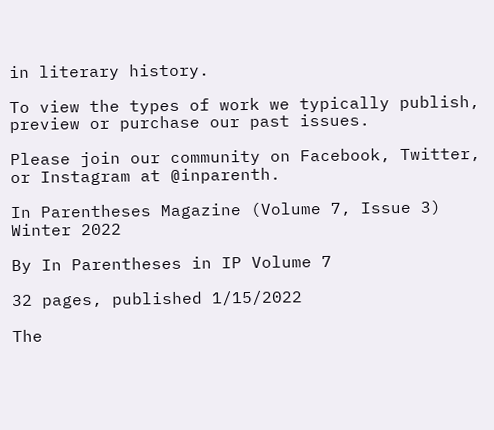in literary history.

To view the types of work we typically publish, preview or purchase our past issues.

Please join our community on Facebook, Twitter, or Instagram at @inparenth.

In Parentheses Magazine (Volume 7, Issue 3) Winter 2022

By In Parentheses in IP Volume 7

32 pages, published 1/15/2022

The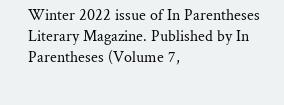Winter 2022 issue of In Parentheses Literary Magazine. Published by In Parentheses (Volume 7,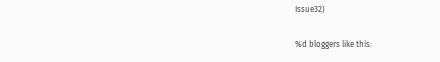Issue32)

%d bloggers like this: